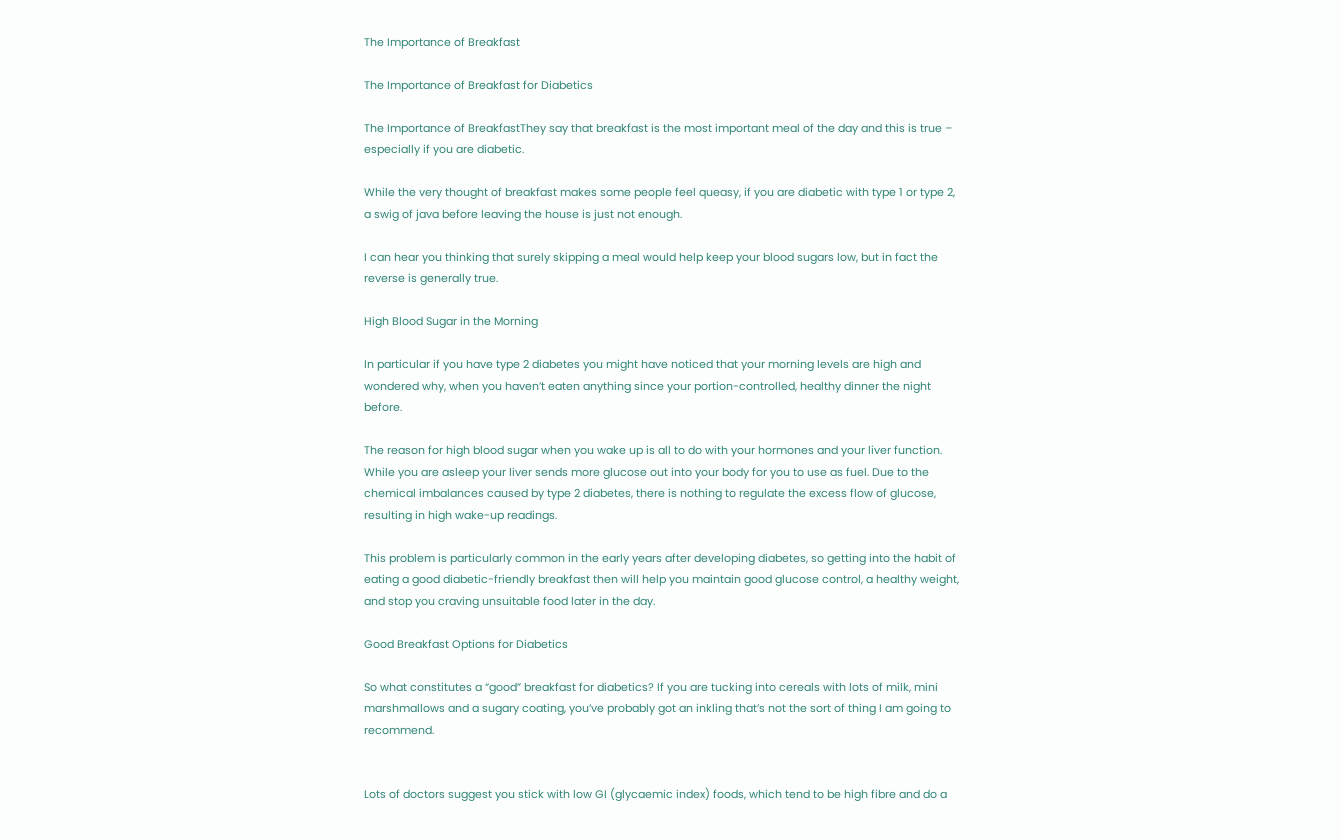The Importance of Breakfast

The Importance of Breakfast for Diabetics

The Importance of BreakfastThey say that breakfast is the most important meal of the day and this is true – especially if you are diabetic.

While the very thought of breakfast makes some people feel queasy, if you are diabetic with type 1 or type 2, a swig of java before leaving the house is just not enough.

I can hear you thinking that surely skipping a meal would help keep your blood sugars low, but in fact the reverse is generally true.

High Blood Sugar in the Morning

In particular if you have type 2 diabetes you might have noticed that your morning levels are high and wondered why, when you haven’t eaten anything since your portion-controlled, healthy dinner the night before.

The reason for high blood sugar when you wake up is all to do with your hormones and your liver function. While you are asleep your liver sends more glucose out into your body for you to use as fuel. Due to the chemical imbalances caused by type 2 diabetes, there is nothing to regulate the excess flow of glucose, resulting in high wake-up readings.

This problem is particularly common in the early years after developing diabetes, so getting into the habit of eating a good diabetic-friendly breakfast then will help you maintain good glucose control, a healthy weight, and stop you craving unsuitable food later in the day.

Good Breakfast Options for Diabetics

So what constitutes a “good” breakfast for diabetics? If you are tucking into cereals with lots of milk, mini marshmallows and a sugary coating, you’ve probably got an inkling that’s not the sort of thing I am going to recommend.


Lots of doctors suggest you stick with low GI (glycaemic index) foods, which tend to be high fibre and do a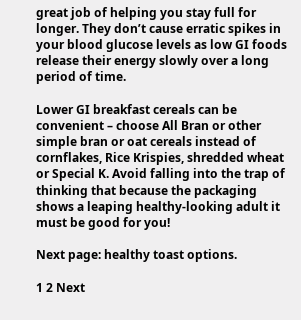great job of helping you stay full for longer. They don’t cause erratic spikes in your blood glucose levels as low GI foods release their energy slowly over a long period of time.

Lower GI breakfast cereals can be convenient – choose All Bran or other simple bran or oat cereals instead of cornflakes, Rice Krispies, shredded wheat or Special K. Avoid falling into the trap of thinking that because the packaging shows a leaping healthy-looking adult it must be good for you!

Next page: healthy toast options.

1 2 Next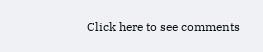Click here to see comments